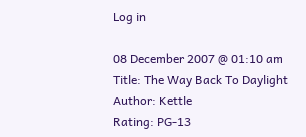Log in

08 December 2007 @ 01:10 am
Title: The Way Back To Daylight
Author: Kettle
Rating: PG-13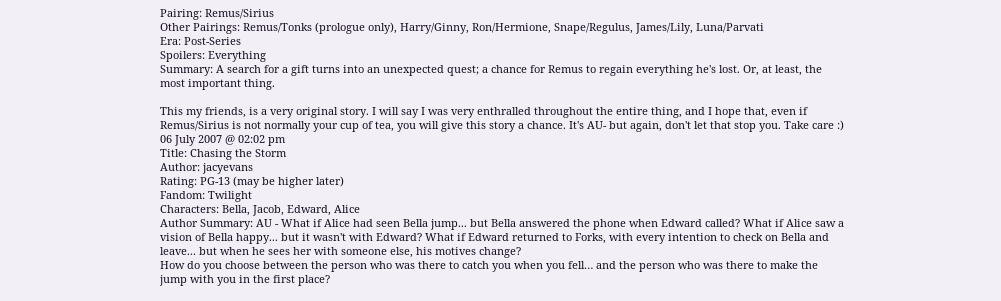Pairing: Remus/Sirius
Other Pairings: Remus/Tonks (prologue only), Harry/Ginny, Ron/Hermione, Snape/Regulus, James/Lily, Luna/Parvati
Era: Post-Series
Spoilers: Everything
Summary: A search for a gift turns into an unexpected quest; a chance for Remus to regain everything he's lost. Or, at least, the most important thing.

This my friends, is a very original story. I will say I was very enthralled throughout the entire thing, and I hope that, even if Remus/Sirius is not normally your cup of tea, you will give this story a chance. It's AU- but again, don't let that stop you. Take care :)
06 July 2007 @ 02:02 pm
Title: Chasing the Storm
Author: jacyevans
Rating: PG-13 (may be higher later)
Fandom: Twilight
Characters: Bella, Jacob, Edward, Alice
Author Summary: AU - What if Alice had seen Bella jump... but Bella answered the phone when Edward called? What if Alice saw a vision of Bella happy... but it wasn't with Edward? What if Edward returned to Forks, with every intention to check on Bella and leave... but when he sees her with someone else, his motives change?
How do you choose between the person who was there to catch you when you fell… and the person who was there to make the jump with you in the first place?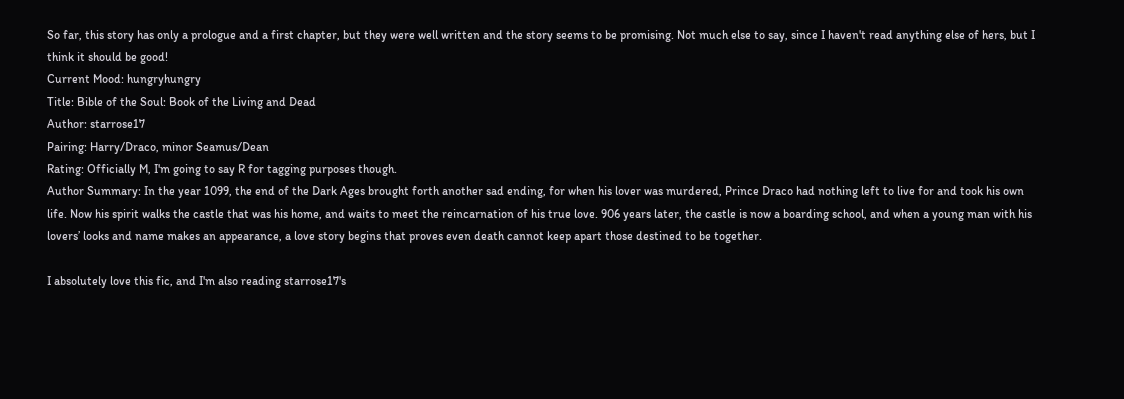So far, this story has only a prologue and a first chapter, but they were well written and the story seems to be promising. Not much else to say, since I haven't read anything else of hers, but I think it should be good!
Current Mood: hungryhungry
Title: Bible of the Soul: Book of the Living and Dead
Author: starrose17
Pairing: Harry/Draco, minor Seamus/Dean
Rating: Officially M, I'm going to say R for tagging purposes though.
Author Summary: In the year 1099, the end of the Dark Ages brought forth another sad ending, for when his lover was murdered, Prince Draco had nothing left to live for and took his own life. Now his spirit walks the castle that was his home, and waits to meet the reincarnation of his true love. 906 years later, the castle is now a boarding school, and when a young man with his lovers’ looks and name makes an appearance, a love story begins that proves even death cannot keep apart those destined to be together.

I absolutely love this fic, and I'm also reading starrose17's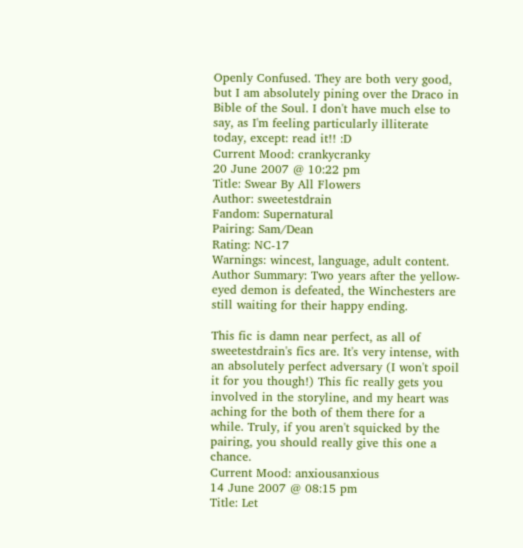Openly Confused. They are both very good, but I am absolutely pining over the Draco in Bible of the Soul. I don't have much else to say, as I'm feeling particularly illiterate today, except: read it!! :D
Current Mood: crankycranky
20 June 2007 @ 10:22 pm
Title: Swear By All Flowers
Author: sweetestdrain
Fandom: Supernatural
Pairing: Sam/Dean
Rating: NC-17
Warnings: wincest, language, adult content.
Author Summary: Two years after the yellow-eyed demon is defeated, the Winchesters are still waiting for their happy ending.

This fic is damn near perfect, as all of sweetestdrain's fics are. It's very intense, with an absolutely perfect adversary (I won't spoil it for you though!) This fic really gets you involved in the storyline, and my heart was aching for the both of them there for a while. Truly, if you aren't squicked by the pairing, you should really give this one a chance.
Current Mood: anxiousanxious
14 June 2007 @ 08:15 pm
Title: Let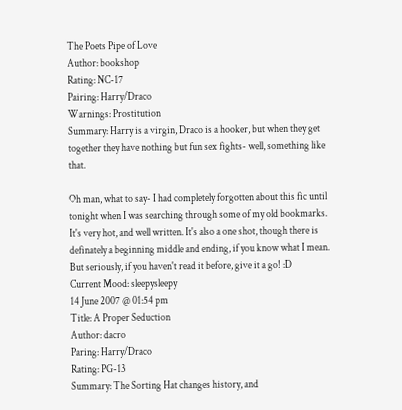The Poets Pipe of Love
Author: bookshop
Rating: NC-17
Pairing: Harry/Draco
Warnings: Prostitution
Summary: Harry is a virgin, Draco is a hooker, but when they get together they have nothing but fun sex fights- well, something like that.

Oh man, what to say- I had completely forgotten about this fic until tonight when I was searching through some of my old bookmarks. It's very hot, and well written. It's also a one shot, though there is definately a beginning middle and ending, if you know what I mean. But seriously, if you haven't read it before, give it a go! :D
Current Mood: sleepysleepy
14 June 2007 @ 01:54 pm
Title: A Proper Seduction
Author: dacro
Paring: Harry/Draco
Rating: PG-13
Summary: The Sorting Hat changes history, and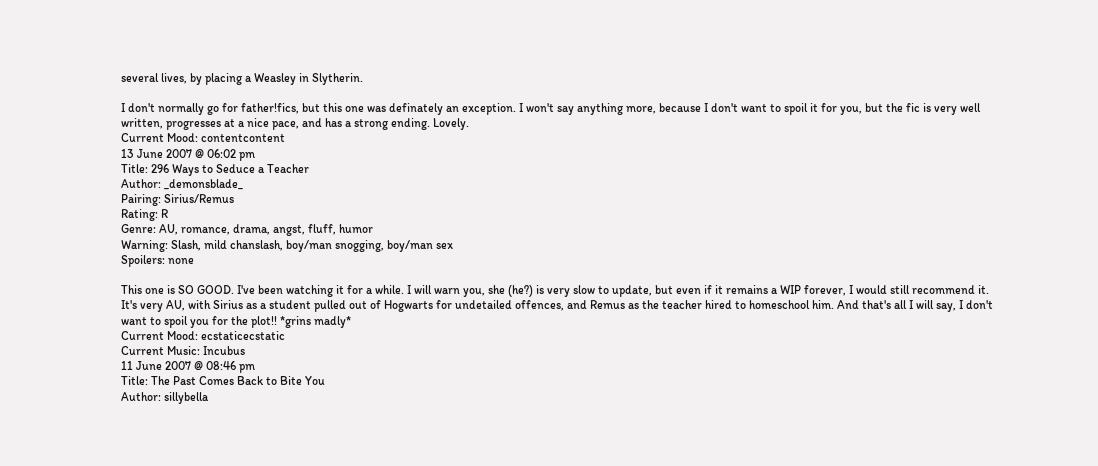several lives, by placing a Weasley in Slytherin.

I don't normally go for father!fics, but this one was definately an exception. I won't say anything more, because I don't want to spoil it for you, but the fic is very well written, progresses at a nice pace, and has a strong ending. Lovely.
Current Mood: contentcontent
13 June 2007 @ 06:02 pm
Title: 296 Ways to Seduce a Teacher
Author: _demonsblade_
Pairing: Sirius/Remus
Rating: R
Genre: AU, romance, drama, angst, fluff, humor
Warning: Slash, mild chanslash, boy/man snogging, boy/man sex
Spoilers: none

This one is SO GOOD. I've been watching it for a while. I will warn you, she (he?) is very slow to update, but even if it remains a WIP forever, I would still recommend it. It's very AU, with Sirius as a student pulled out of Hogwarts for undetailed offences, and Remus as the teacher hired to homeschool him. And that's all I will say, I don't want to spoil you for the plot!! *grins madly*
Current Mood: ecstaticecstatic
Current Music: Incubus
11 June 2007 @ 08:46 pm
Title: The Past Comes Back to Bite You
Author: sillybella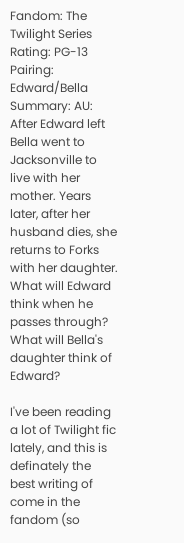Fandom: The Twilight Series
Rating: PG-13
Pairing: Edward/Bella
Summary: AU: After Edward left Bella went to Jacksonville to live with her mother. Years later, after her husband dies, she returns to Forks with her daughter. What will Edward think when he passes through? What will Bella's daughter think of Edward?

I've been reading a lot of Twilight fic lately, and this is definately the best writing of come in the fandom (so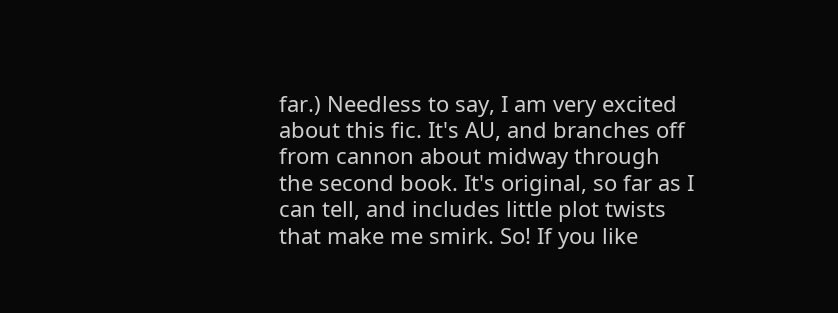far.) Needless to say, I am very excited about this fic. It's AU, and branches off from cannon about midway through the second book. It's original, so far as I can tell, and includes little plot twists that make me smirk. So! If you like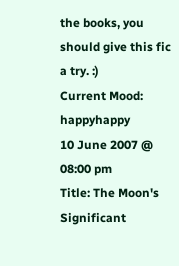the books, you should give this fic a try. :)
Current Mood: happyhappy
10 June 2007 @ 08:00 pm
Title: The Moon's Significant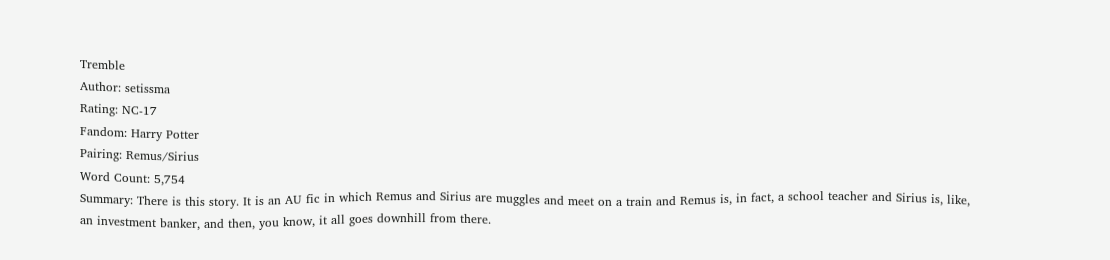Tremble
Author: setissma
Rating: NC-17
Fandom: Harry Potter
Pairing: Remus/Sirius
Word Count: 5,754
Summary: There is this story. It is an AU fic in which Remus and Sirius are muggles and meet on a train and Remus is, in fact, a school teacher and Sirius is, like, an investment banker, and then, you know, it all goes downhill from there.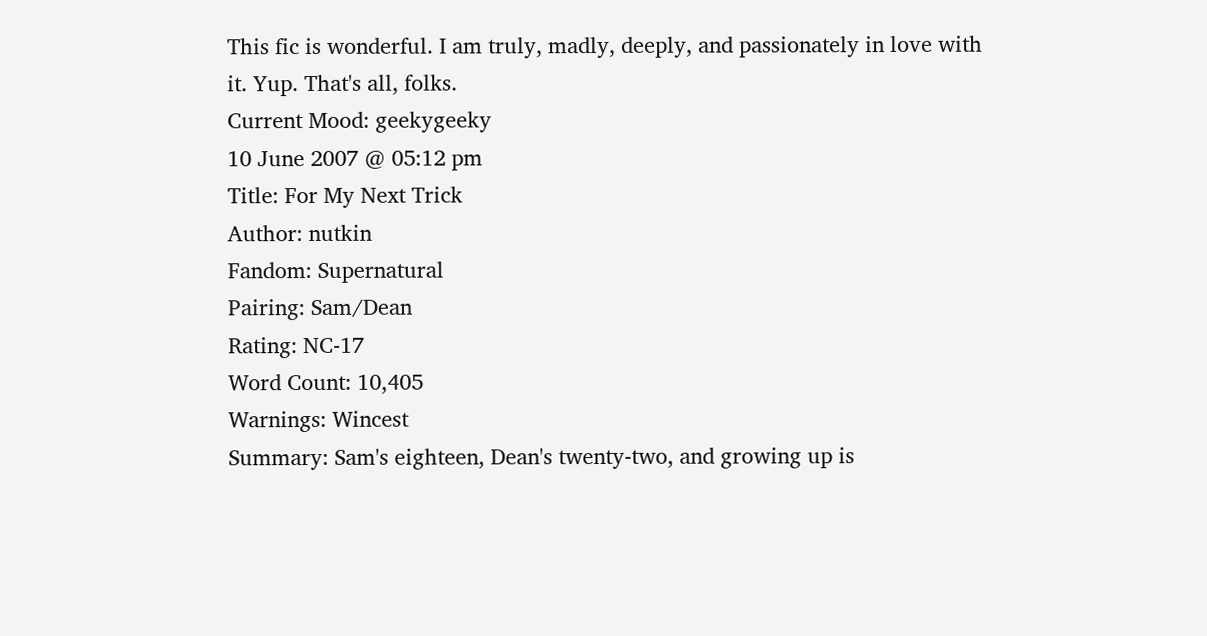This fic is wonderful. I am truly, madly, deeply, and passionately in love with it. Yup. That's all, folks.
Current Mood: geekygeeky
10 June 2007 @ 05:12 pm
Title: For My Next Trick
Author: nutkin
Fandom: Supernatural
Pairing: Sam/Dean
Rating: NC-17
Word Count: 10,405
Warnings: Wincest
Summary: Sam's eighteen, Dean's twenty-two, and growing up is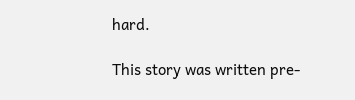hard.

This story was written pre-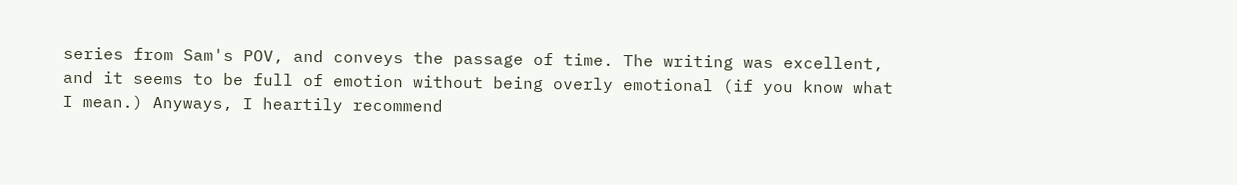series from Sam's POV, and conveys the passage of time. The writing was excellent, and it seems to be full of emotion without being overly emotional (if you know what I mean.) Anyways, I heartily recommend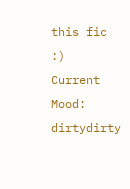this fic :)
Current Mood: dirtydirty